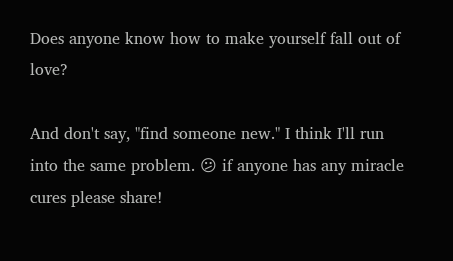Does anyone know how to make yourself fall out of love?

And don't say, "find someone new." I think I'll run into the same problem. 😕 if anyone has any miracle cures please share!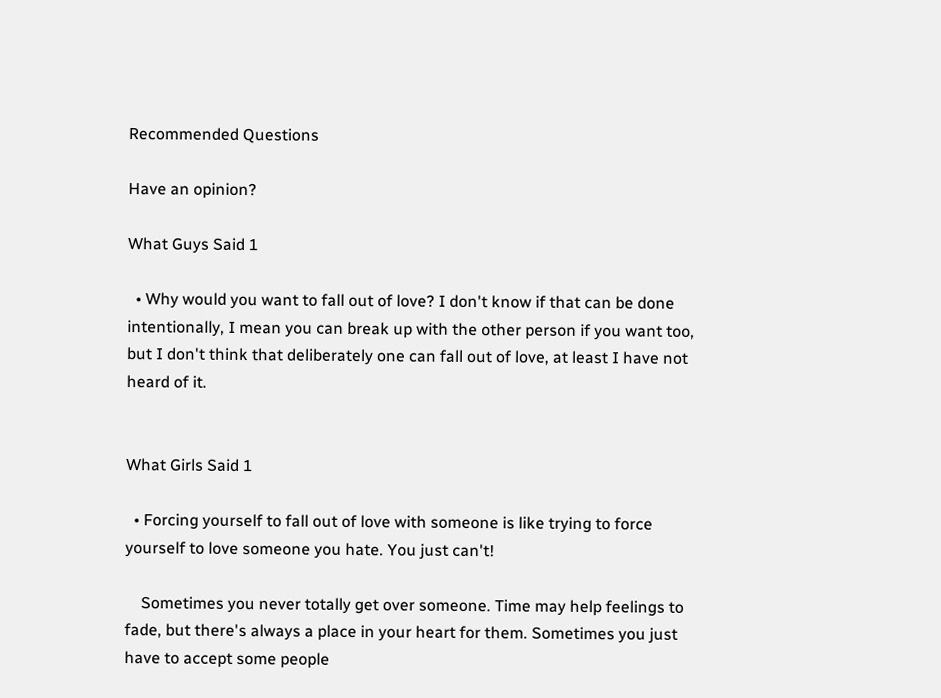Recommended Questions

Have an opinion?

What Guys Said 1

  • Why would you want to fall out of love? I don't know if that can be done intentionally, I mean you can break up with the other person if you want too, but I don't think that deliberately one can fall out of love, at least I have not heard of it.


What Girls Said 1

  • Forcing yourself to fall out of love with someone is like trying to force yourself to love someone you hate. You just can't!

    Sometimes you never totally get over someone. Time may help feelings to fade, but there's always a place in your heart for them. Sometimes you just have to accept some people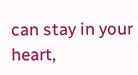can stay in your heart,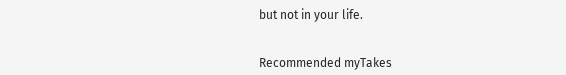but not in your life.


Recommended myTakes